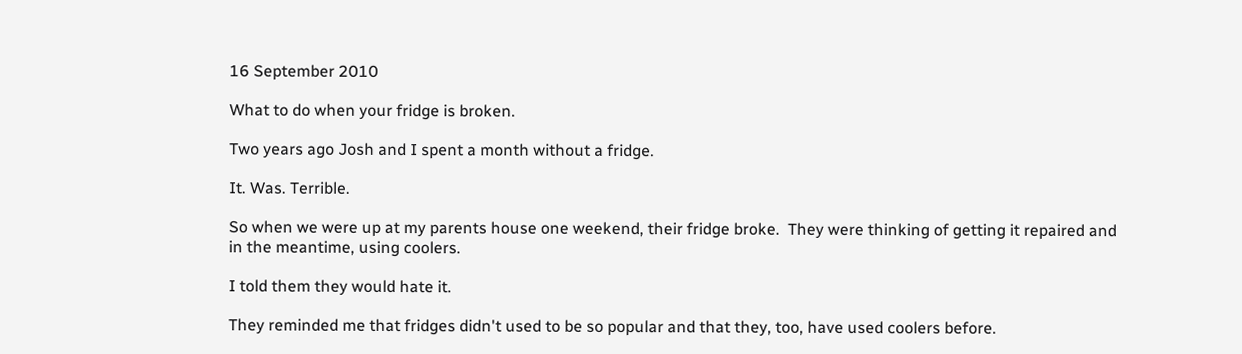16 September 2010

What to do when your fridge is broken.

Two years ago Josh and I spent a month without a fridge.

It. Was. Terrible.

So when we were up at my parents house one weekend, their fridge broke.  They were thinking of getting it repaired and in the meantime, using coolers.

I told them they would hate it.

They reminded me that fridges didn't used to be so popular and that they, too, have used coolers before.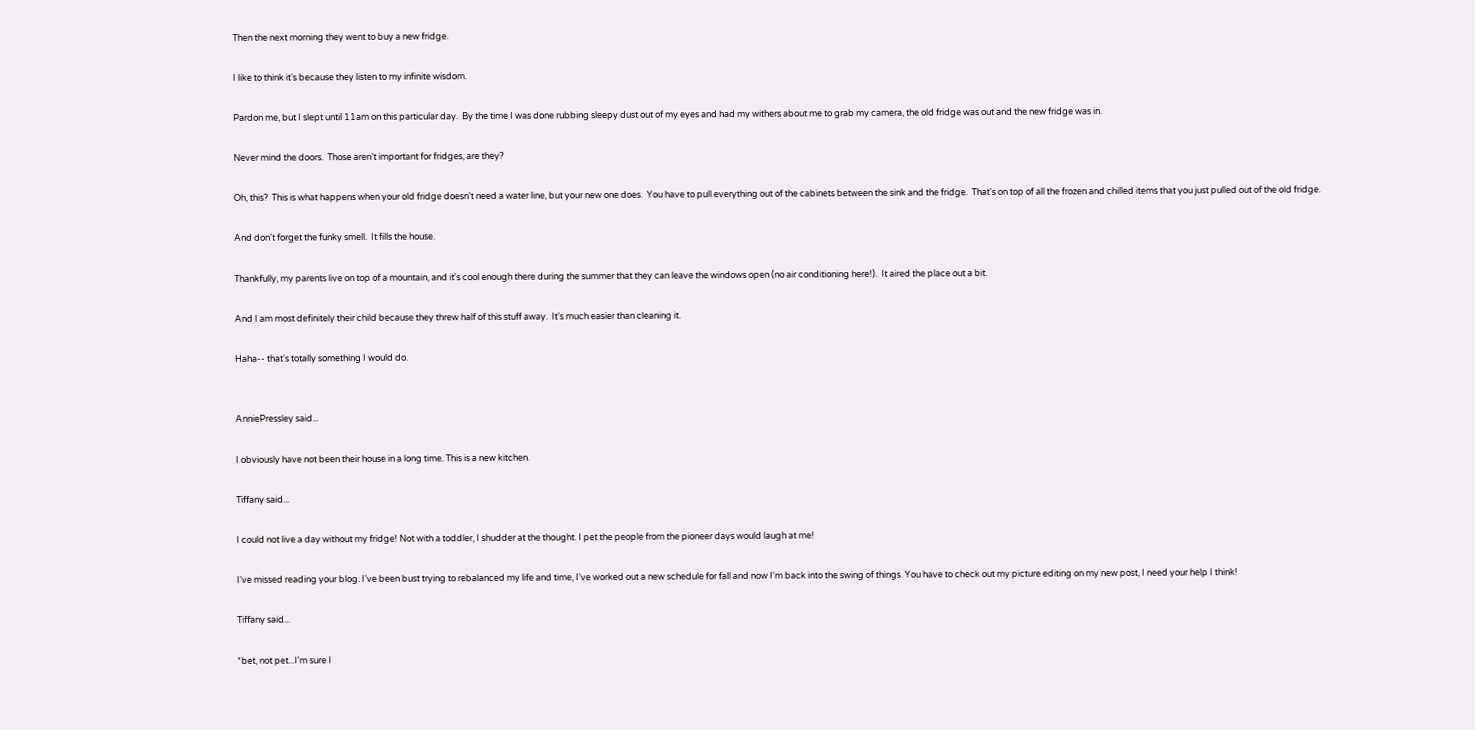Then the next morning they went to buy a new fridge.

I like to think it's because they listen to my infinite wisdom.

Pardon me, but I slept until 11am on this particular day.  By the time I was done rubbing sleepy dust out of my eyes and had my withers about me to grab my camera, the old fridge was out and the new fridge was in.

Never mind the doors.  Those aren't important for fridges, are they?

Oh, this?  This is what happens when your old fridge doesn't need a water line, but your new one does.  You have to pull everything out of the cabinets between the sink and the fridge.  That's on top of all the frozen and chilled items that you just pulled out of the old fridge.

And don't forget the funky smell.  It fills the house.

Thankfully, my parents live on top of a mountain, and it's cool enough there during the summer that they can leave the windows open (no air conditioning here!).  It aired the place out a bit.

And I am most definitely their child because they threw half of this stuff away.  It's much easier than cleaning it.

Haha-- that's totally something I would do.


AnniePressley said...

I obviously have not been their house in a long time. This is a new kitchen.

Tiffany said...

I could not live a day without my fridge! Not with a toddler, I shudder at the thought. I pet the people from the pioneer days would laugh at me!

I've missed reading your blog. I've been bust trying to rebalanced my life and time, I've worked out a new schedule for fall and now I'm back into the swing of things. You have to check out my picture editing on my new post, I need your help I think!

Tiffany said...

*bet, not pet...I'm sure I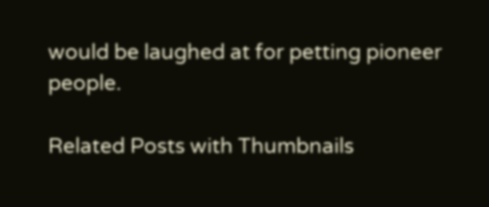would be laughed at for petting pioneer people.

Related Posts with Thumbnails